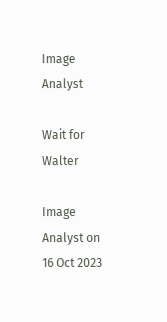Image Analyst

Wait for Walter

Image Analyst on 16 Oct 2023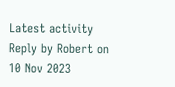Latest activity Reply by Robert on 10 Nov 2023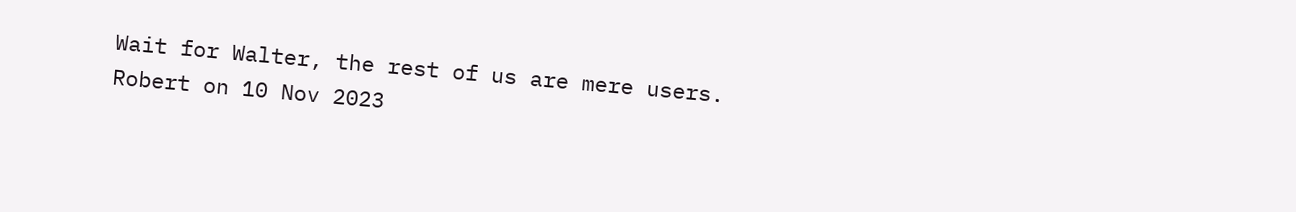Wait for Walter, the rest of us are mere users.
Robert on 10 Nov 2023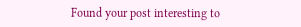Found your post interesting to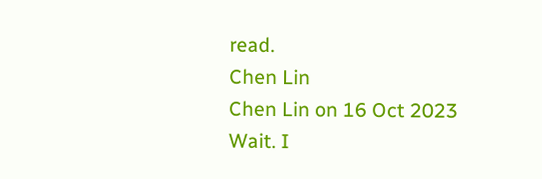read.
Chen Lin
Chen Lin on 16 Oct 2023
Wait. I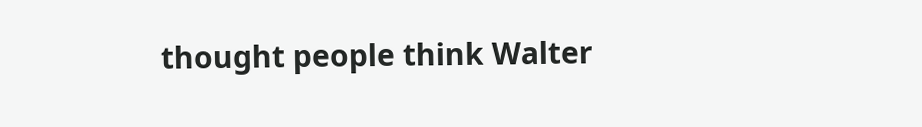thought people think Walter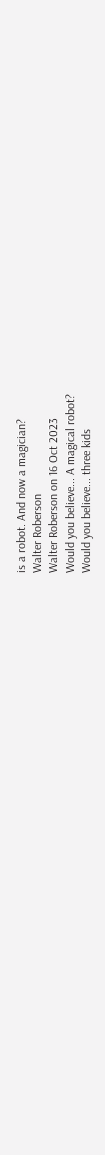is a robot. And now a magician?
Walter Roberson
Walter Roberson on 16 Oct 2023
Would you believe... A magical robot?
Would you believe... three kids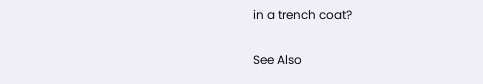in a trench coat?

See Also